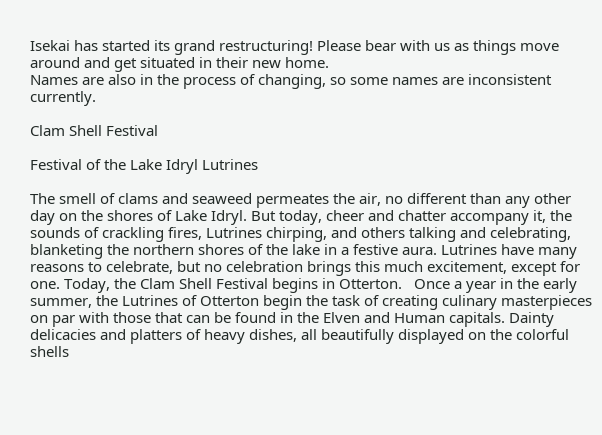Isekai has started its grand restructuring! Please bear with us as things move around and get situated in their new home.
Names are also in the process of changing, so some names are inconsistent currently.

Clam Shell Festival

Festival of the Lake Idryl Lutrines

The smell of clams and seaweed permeates the air, no different than any other day on the shores of Lake Idryl. But today, cheer and chatter accompany it, the sounds of crackling fires, Lutrines chirping, and others talking and celebrating, blanketing the northern shores of the lake in a festive aura. Lutrines have many reasons to celebrate, but no celebration brings this much excitement, except for one. Today, the Clam Shell Festival begins in Otterton.   Once a year in the early summer, the Lutrines of Otterton begin the task of creating culinary masterpieces on par with those that can be found in the Elven and Human capitals. Dainty delicacies and platters of heavy dishes, all beautifully displayed on the colorful shells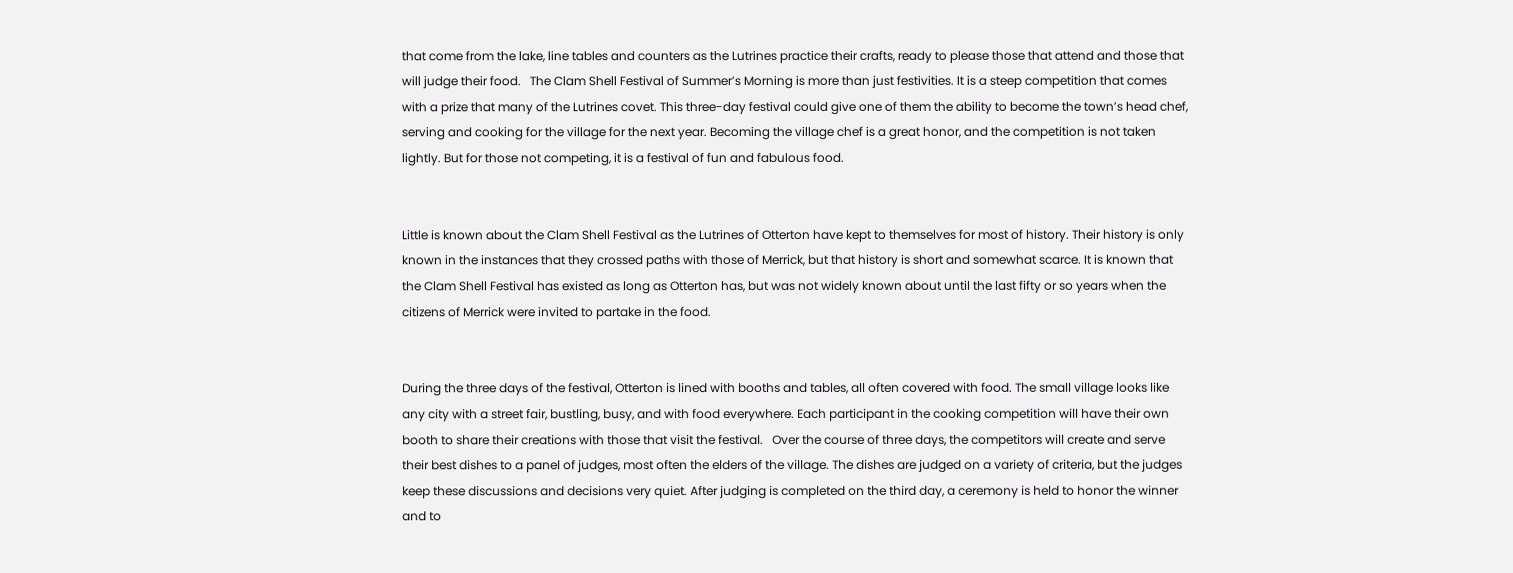that come from the lake, line tables and counters as the Lutrines practice their crafts, ready to please those that attend and those that will judge their food.   The Clam Shell Festival of Summer’s Morning is more than just festivities. It is a steep competition that comes with a prize that many of the Lutrines covet. This three-day festival could give one of them the ability to become the town’s head chef, serving and cooking for the village for the next year. Becoming the village chef is a great honor, and the competition is not taken lightly. But for those not competing, it is a festival of fun and fabulous food.


Little is known about the Clam Shell Festival as the Lutrines of Otterton have kept to themselves for most of history. Their history is only known in the instances that they crossed paths with those of Merrick, but that history is short and somewhat scarce. It is known that the Clam Shell Festival has existed as long as Otterton has, but was not widely known about until the last fifty or so years when the citizens of Merrick were invited to partake in the food.


During the three days of the festival, Otterton is lined with booths and tables, all often covered with food. The small village looks like any city with a street fair, bustling, busy, and with food everywhere. Each participant in the cooking competition will have their own booth to share their creations with those that visit the festival.   Over the course of three days, the competitors will create and serve their best dishes to a panel of judges, most often the elders of the village. The dishes are judged on a variety of criteria, but the judges keep these discussions and decisions very quiet. After judging is completed on the third day, a ceremony is held to honor the winner and to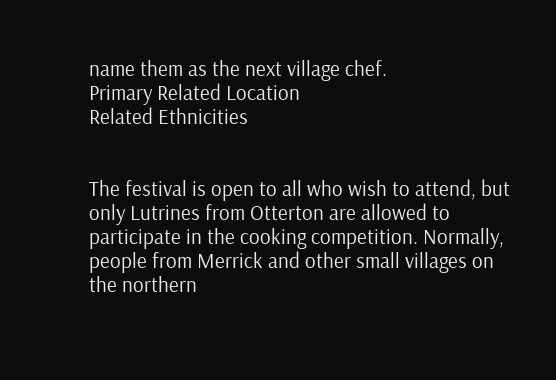name them as the next village chef.
Primary Related Location
Related Ethnicities


The festival is open to all who wish to attend, but only Lutrines from Otterton are allowed to participate in the cooking competition. Normally, people from Merrick and other small villages on the northern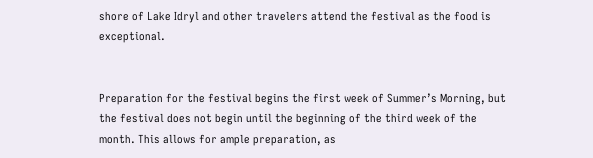shore of Lake Idryl and other travelers attend the festival as the food is exceptional.


Preparation for the festival begins the first week of Summer’s Morning, but the festival does not begin until the beginning of the third week of the month. This allows for ample preparation, as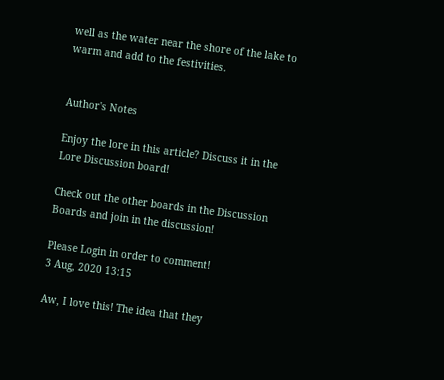well as the water near the shore of the lake to warm and add to the festivities.


Author's Notes

Enjoy the lore in this article? Discuss it in the Lore Discussion board!

Check out the other boards in the Discussion Boards and join in the discussion!

Please Login in order to comment!
3 Aug, 2020 13:15

Aw, I love this! The idea that they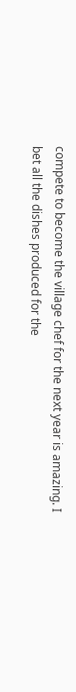compete to become the village chef for the next year is amazing. I bet all the dishes produced for the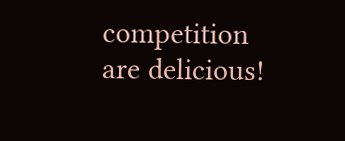competition are delicious!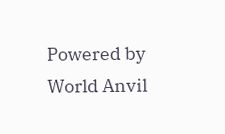Powered by World Anvil